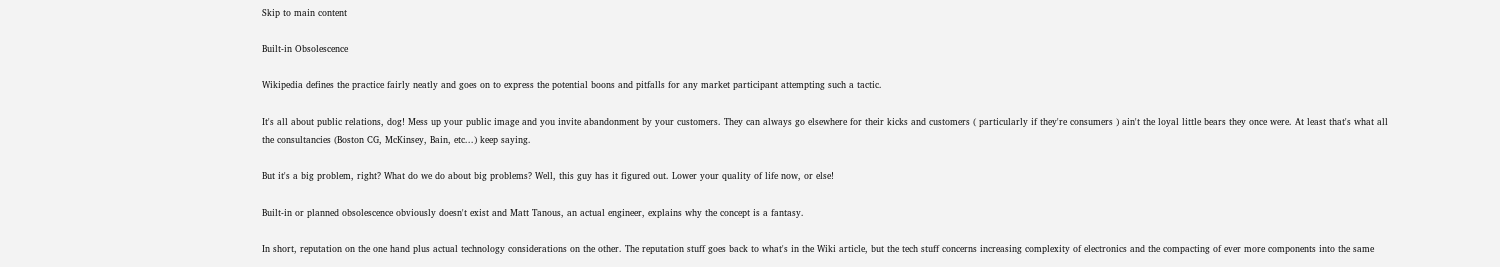Skip to main content

Built-in Obsolescence

Wikipedia defines the practice fairly neatly and goes on to express the potential boons and pitfalls for any market participant attempting such a tactic.

It's all about public relations, dog! Mess up your public image and you invite abandonment by your customers. They can always go elsewhere for their kicks and customers ( particularly if they're consumers ) ain't the loyal little bears they once were. At least that's what all the consultancies (Boston CG, McKinsey, Bain, etc...) keep saying.

But it's a big problem, right? What do we do about big problems? Well, this guy has it figured out. Lower your quality of life now, or else!

Built-in or planned obsolescence obviously doesn't exist and Matt Tanous, an actual engineer, explains why the concept is a fantasy.

In short, reputation on the one hand plus actual technology considerations on the other. The reputation stuff goes back to what's in the Wiki article, but the tech stuff concerns increasing complexity of electronics and the compacting of ever more components into the same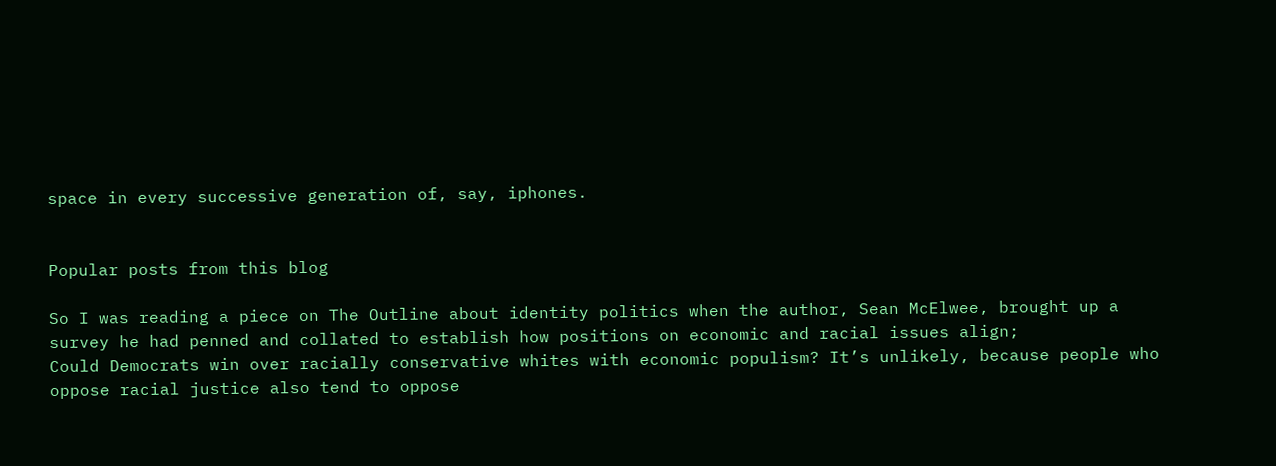space in every successive generation of, say, iphones.


Popular posts from this blog

So I was reading a piece on The Outline about identity politics when the author, Sean McElwee, brought up a survey he had penned and collated to establish how positions on economic and racial issues align;
Could Democrats win over racially conservative whites with economic populism? It’s unlikely, because people who oppose racial justice also tend to oppose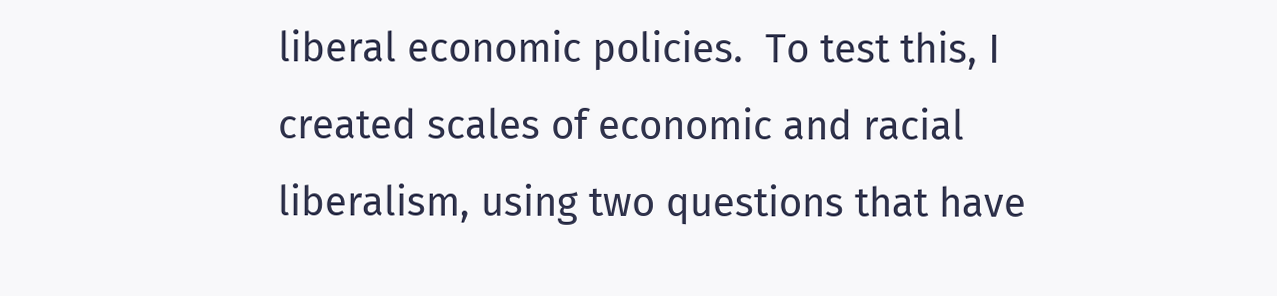liberal economic policies.  To test this, I created scales of economic and racial liberalism, using two questions that have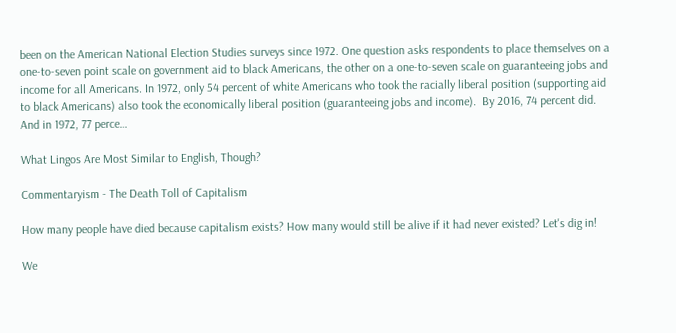been on the American National Election Studies surveys since 1972. One question asks respondents to place themselves on a one-to-seven point scale on government aid to black Americans, the other on a one-to-seven scale on guaranteeing jobs and income for all Americans. In 1972, only 54 percent of white Americans who took the racially liberal position (supporting aid to black Americans) also took the economically liberal position (guaranteeing jobs and income).  By 2016, 74 percent did. And in 1972, 77 perce…

What Lingos Are Most Similar to English, Though?

Commentaryism - The Death Toll of Capitalism

How many people have died because capitalism exists? How many would still be alive if it had never existed? Let's dig in!

We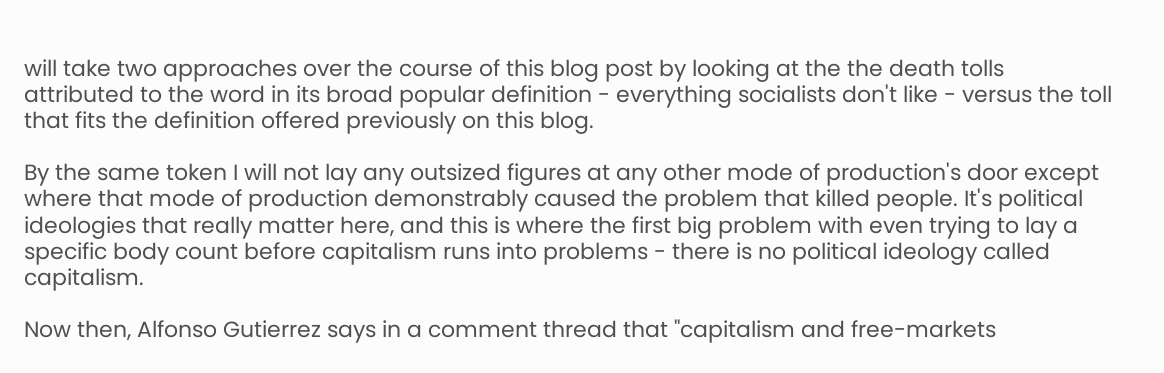will take two approaches over the course of this blog post by looking at the the death tolls attributed to the word in its broad popular definition - everything socialists don't like - versus the toll that fits the definition offered previously on this blog.

By the same token I will not lay any outsized figures at any other mode of production's door except where that mode of production demonstrably caused the problem that killed people. It's political ideologies that really matter here, and this is where the first big problem with even trying to lay a specific body count before capitalism runs into problems - there is no political ideology called capitalism.

Now then, Alfonso Gutierrez says in a comment thread that "capitalism and free-markets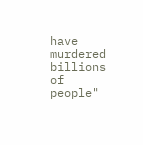have murdered billions of people"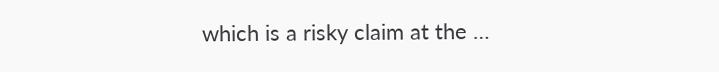which is a risky claim at the …